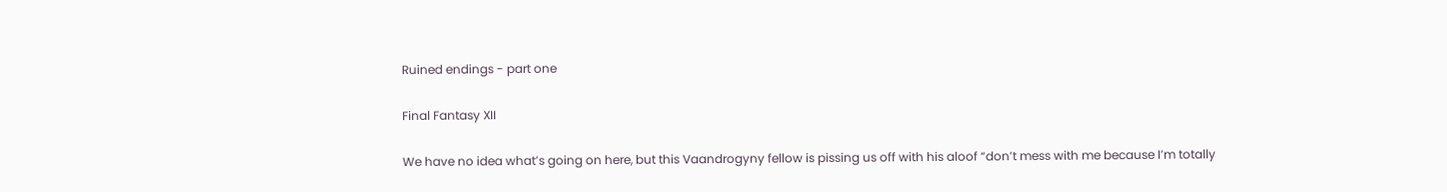Ruined endings - part one

Final Fantasy XII

We have no idea what’s going on here, but this Vaandrogyny fellow is pissing us off with his aloof “don’t mess with me because I’m totally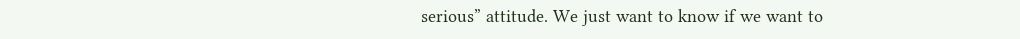serious” attitude. We just want to know if we want to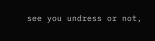see you undress or not,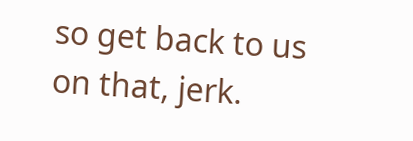so get back to us on that, jerk.